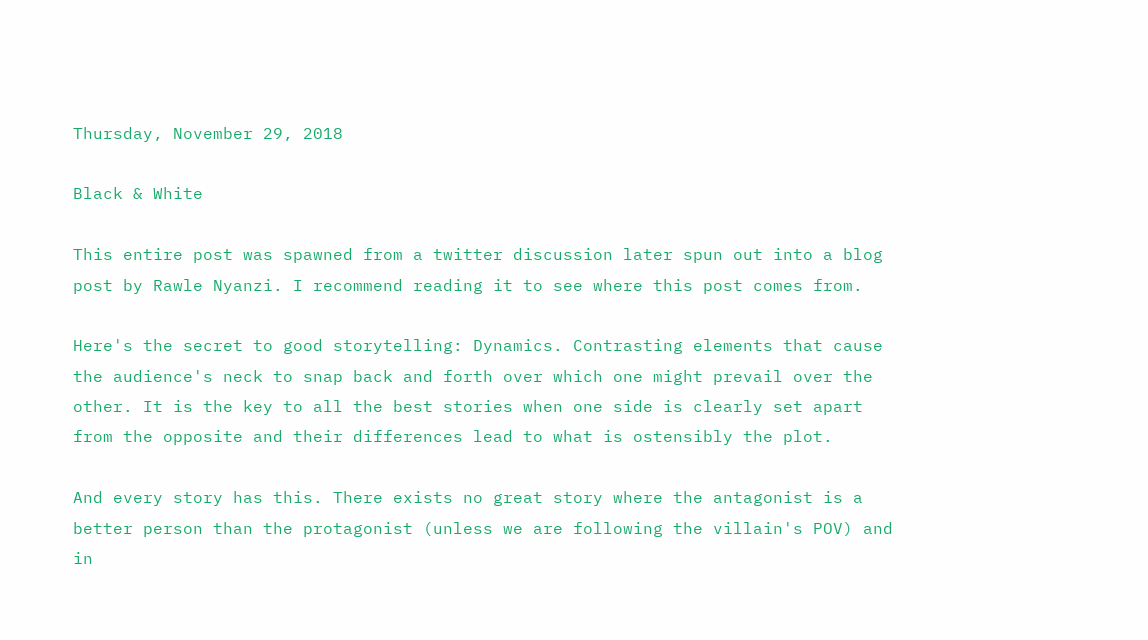Thursday, November 29, 2018

Black & White

This entire post was spawned from a twitter discussion later spun out into a blog post by Rawle Nyanzi. I recommend reading it to see where this post comes from.

Here's the secret to good storytelling: Dynamics. Contrasting elements that cause the audience's neck to snap back and forth over which one might prevail over the other. It is the key to all the best stories when one side is clearly set apart from the opposite and their differences lead to what is ostensibly the plot.

And every story has this. There exists no great story where the antagonist is a better person than the protagonist (unless we are following the villain's POV) and in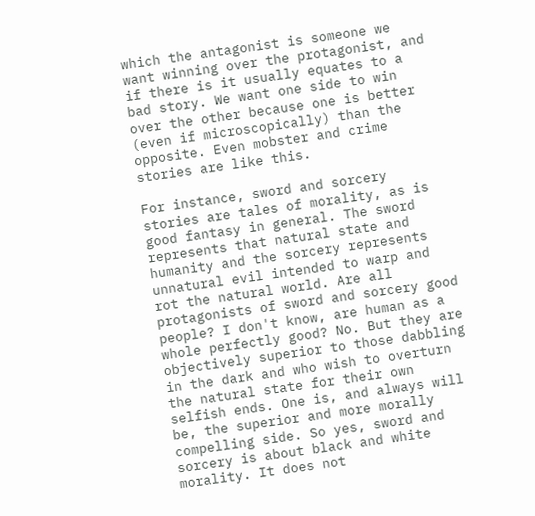which the antagonist is someone we want winning over the protagonist, and if there is it usually equates to a bad story. We want one side to win over the other because one is better (even if microscopically) than the opposite. Even mobster and crime stories are like this.

For instance, sword and sorcery stories are tales of morality, as is good fantasy in general. The sword represents that natural state and humanity and the sorcery represents unnatural evil intended to warp and rot the natural world. Are all protagonists of sword and sorcery good people? I don't know, are human as a whole perfectly good? No. But they are objectively superior to those dabbling in the dark and who wish to overturn the natural state for their own selfish ends. One is, and always will be, the superior and more morally compelling side. So yes, sword and sorcery is about black and white morality. It does not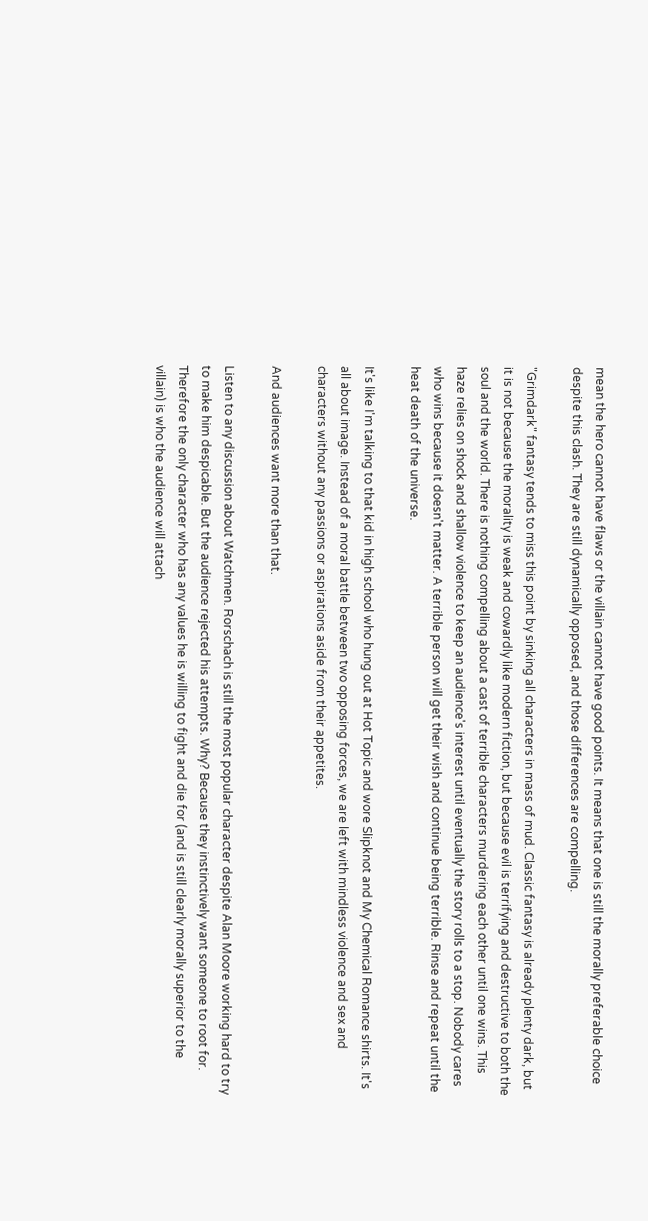mean the hero cannot have flaws or the villain cannot have good points. It means that one is still the morally preferable choice despite this clash. They are still dynamically opposed, and those differences are compelling.

"Grimdark" fantasy tends to miss this point by sinking all characters in mass of mud. Classic fantasy is already plenty dark, but it is not because the morality is weak and cowardly like modern fiction, but because evil is terrifying and destructive to both the soul and the world. There is nothing compelling about a cast of terrible characters murdering each other until one wins. This haze relies on shock and shallow violence to keep an audience's interest until eventually the story rolls to a stop. Nobody cares who wins because it doesn't matter. A terrible person will get their wish and continue being terrible. Rinse and repeat until the heat death of the universe.

It's like I'm talking to that kid in high school who hung out at Hot Topic and wore Slipknot and My Chemical Romance shirts. It's all about image. Instead of a moral battle between two opposing forces, we are left with mindless violence and sex and characters without any passions or aspirations aside from their appetites.

And audiences want more than that.

Listen to any discussion about Watchmen. Rorschach is still the most popular character despite Alan Moore working hard to try to make him despicable. But the audience rejected his attempts. Why? Because they instinctively want someone to root for. Therefore the only character who has any values he is willing to fight and die for (and is still clearly morally superior to the villain) is who the audience will attach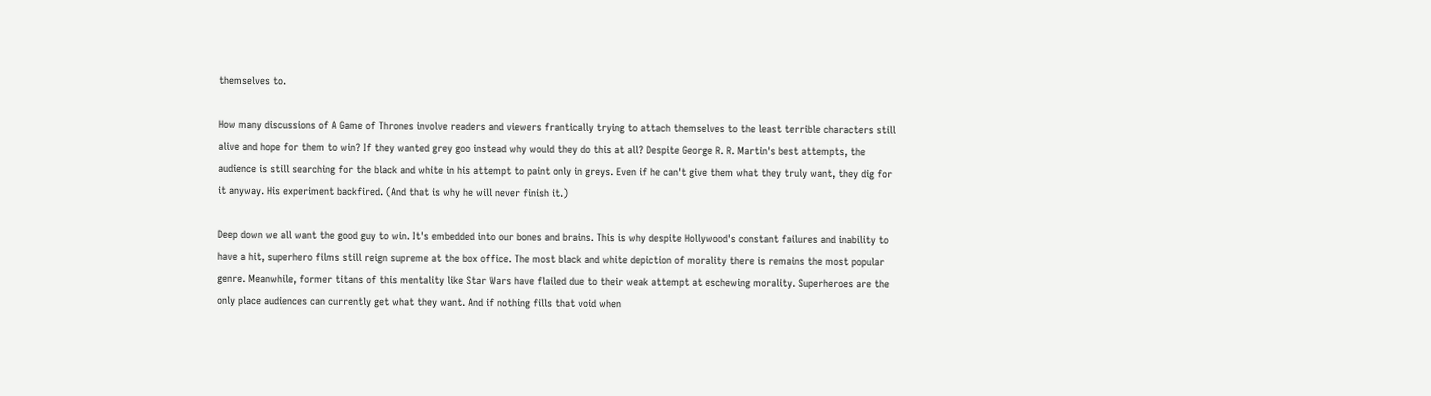themselves to.

How many discussions of A Game of Thrones involve readers and viewers frantically trying to attach themselves to the least terrible characters still alive and hope for them to win? If they wanted grey goo instead why would they do this at all? Despite George R. R. Martin's best attempts, the audience is still searching for the black and white in his attempt to paint only in greys. Even if he can't give them what they truly want, they dig for it anyway. His experiment backfired. (And that is why he will never finish it.)

Deep down we all want the good guy to win. It's embedded into our bones and brains. This is why despite Hollywood's constant failures and inability to have a hit, superhero films still reign supreme at the box office. The most black and white depiction of morality there is remains the most popular genre. Meanwhile, former titans of this mentality like Star Wars have flailed due to their weak attempt at eschewing morality. Superheroes are the only place audiences can currently get what they want. And if nothing fills that void when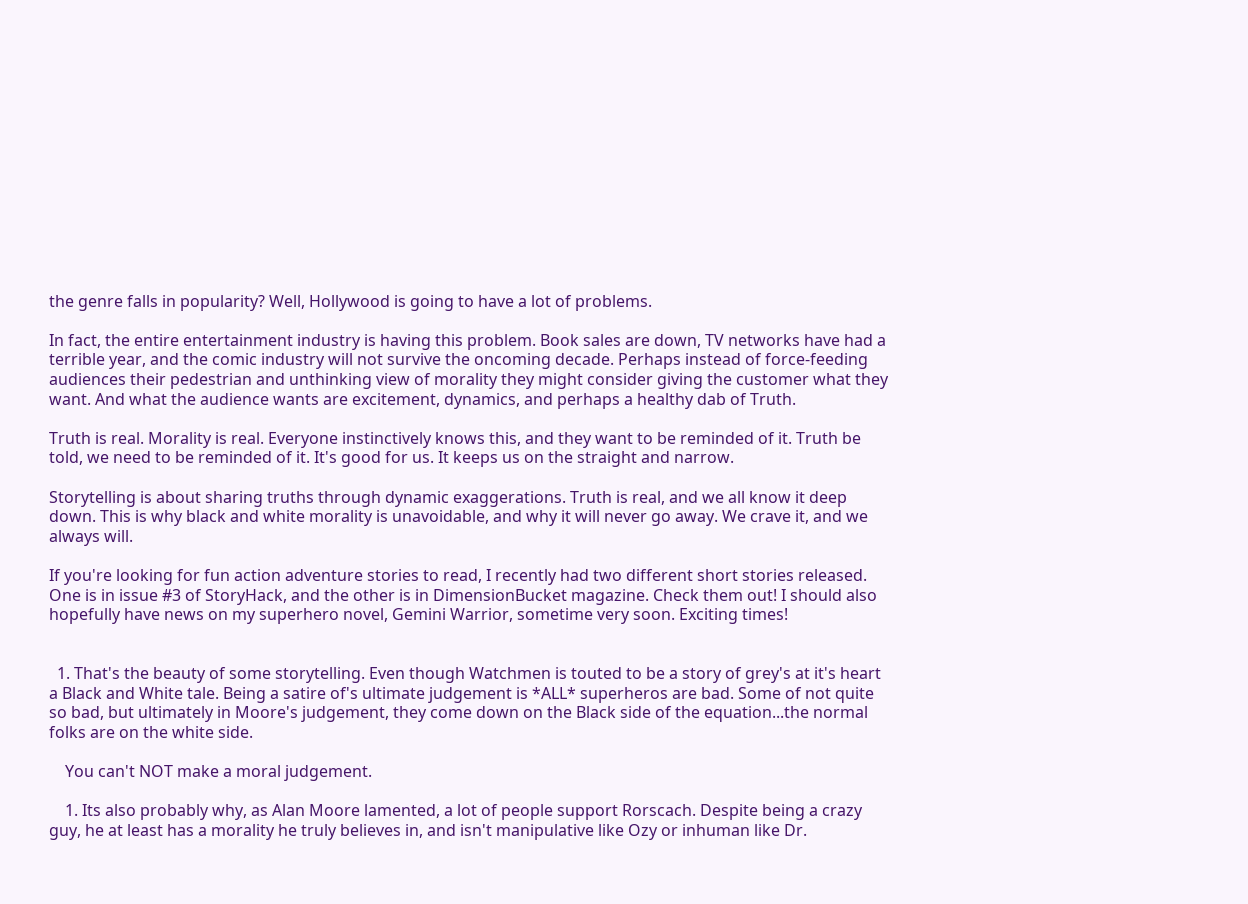the genre falls in popularity? Well, Hollywood is going to have a lot of problems.

In fact, the entire entertainment industry is having this problem. Book sales are down, TV networks have had a terrible year, and the comic industry will not survive the oncoming decade. Perhaps instead of force-feeding audiences their pedestrian and unthinking view of morality they might consider giving the customer what they want. And what the audience wants are excitement, dynamics, and perhaps a healthy dab of Truth.

Truth is real. Morality is real. Everyone instinctively knows this, and they want to be reminded of it. Truth be told, we need to be reminded of it. It's good for us. It keeps us on the straight and narrow.

Storytelling is about sharing truths through dynamic exaggerations. Truth is real, and we all know it deep down. This is why black and white morality is unavoidable, and why it will never go away. We crave it, and we always will.

If you're looking for fun action adventure stories to read, I recently had two different short stories released. One is in issue #3 of StoryHack, and the other is in DimensionBucket magazine. Check them out! I should also hopefully have news on my superhero novel, Gemini Warrior, sometime very soon. Exciting times!


  1. That's the beauty of some storytelling. Even though Watchmen is touted to be a story of grey's at it's heart a Black and White tale. Being a satire of's ultimate judgement is *ALL* superheros are bad. Some of not quite so bad, but ultimately in Moore's judgement, they come down on the Black side of the equation...the normal folks are on the white side.

    You can't NOT make a moral judgement.

    1. Its also probably why, as Alan Moore lamented, a lot of people support Rorscach. Despite being a crazy guy, he at least has a morality he truly believes in, and isn't manipulative like Ozy or inhuman like Dr.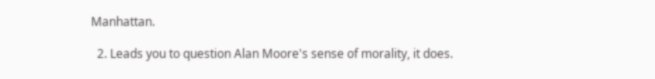Manhattan.

  2. Leads you to question Alan Moore's sense of morality, it does.